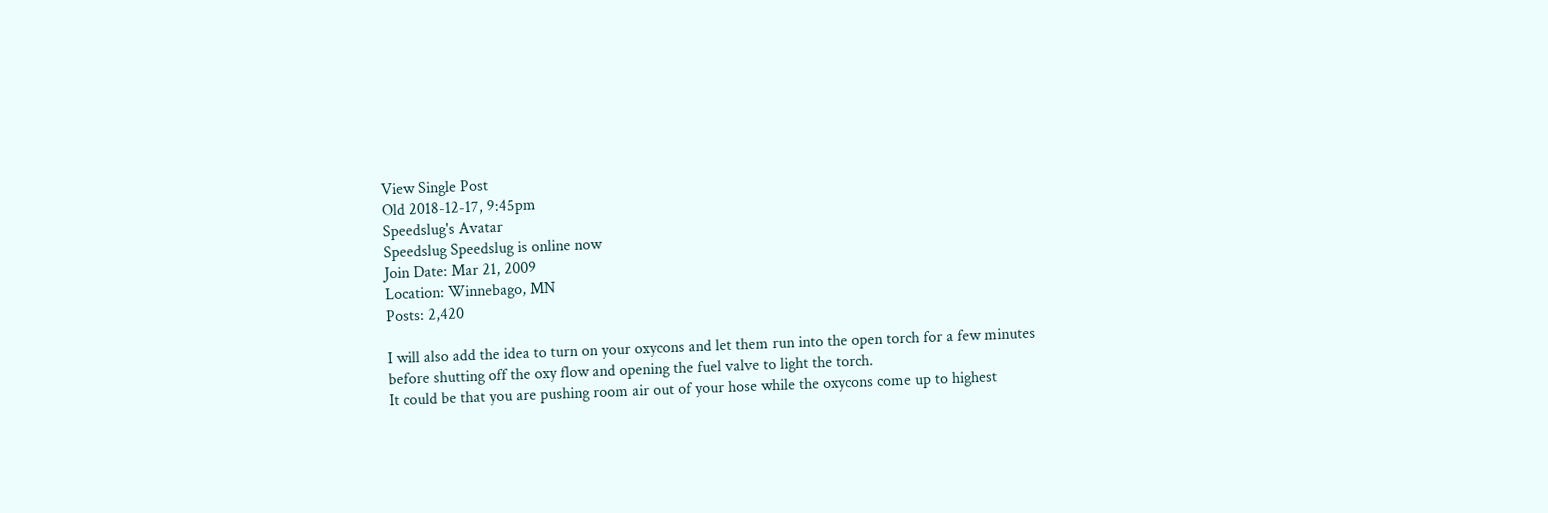View Single Post
Old 2018-12-17, 9:45pm
Speedslug's Avatar
Speedslug Speedslug is online now
Join Date: Mar 21, 2009
Location: Winnebago, MN
Posts: 2,420

I will also add the idea to turn on your oxycons and let them run into the open torch for a few minutes before shutting off the oxy flow and opening the fuel valve to light the torch.
It could be that you are pushing room air out of your hose while the oxycons come up to highest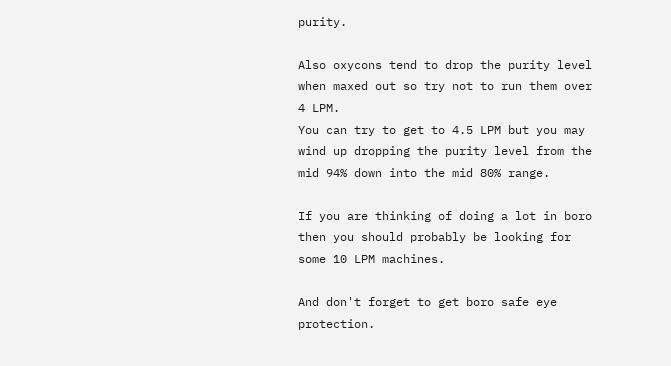purity.

Also oxycons tend to drop the purity level when maxed out so try not to run them over 4 LPM.
You can try to get to 4.5 LPM but you may wind up dropping the purity level from the mid 94% down into the mid 80% range.

If you are thinking of doing a lot in boro then you should probably be looking for some 10 LPM machines.

And don't forget to get boro safe eye protection.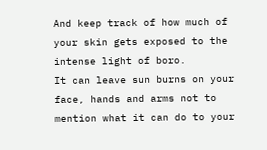And keep track of how much of your skin gets exposed to the intense light of boro.
It can leave sun burns on your face, hands and arms not to mention what it can do to your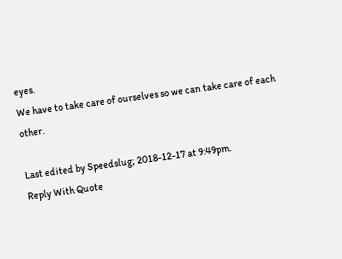eyes.
We have to take care of ourselves so we can take care of each other.

Last edited by Speedslug; 2018-12-17 at 9:49pm.
Reply With Quote